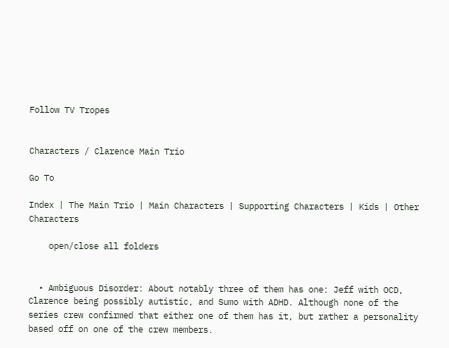Follow TV Tropes


Characters / Clarence Main Trio

Go To

Index | The Main Trio | Main Characters | Supporting Characters | Kids | Other Characters

    open/close all folders


  • Ambiguous Disorder: About notably three of them has one: Jeff with OCD, Clarence being possibly autistic, and Sumo with ADHD. Although none of the series crew confirmed that either one of them has it, but rather a personality based off on one of the crew members.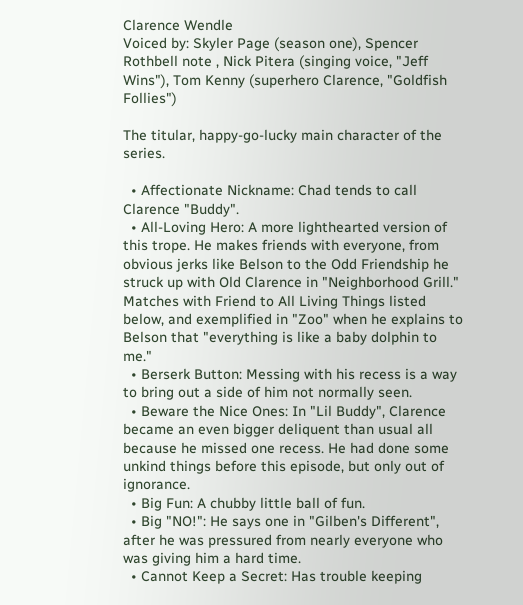Clarence Wendle
Voiced by: Skyler Page (season one), Spencer Rothbell note , Nick Pitera (singing voice, "Jeff Wins"), Tom Kenny (superhero Clarence, "Goldfish Follies")

The titular, happy-go-lucky main character of the series.

  • Affectionate Nickname: Chad tends to call Clarence "Buddy".
  • All-Loving Hero: A more lighthearted version of this trope. He makes friends with everyone, from obvious jerks like Belson to the Odd Friendship he struck up with Old Clarence in "Neighborhood Grill." Matches with Friend to All Living Things listed below, and exemplified in "Zoo" when he explains to Belson that "everything is like a baby dolphin to me."
  • Berserk Button: Messing with his recess is a way to bring out a side of him not normally seen.
  • Beware the Nice Ones: In "Lil Buddy", Clarence became an even bigger deliquent than usual all because he missed one recess. He had done some unkind things before this episode, but only out of ignorance.
  • Big Fun: A chubby little ball of fun.
  • Big "NO!": He says one in "Gilben's Different", after he was pressured from nearly everyone who was giving him a hard time.
  • Cannot Keep a Secret: Has trouble keeping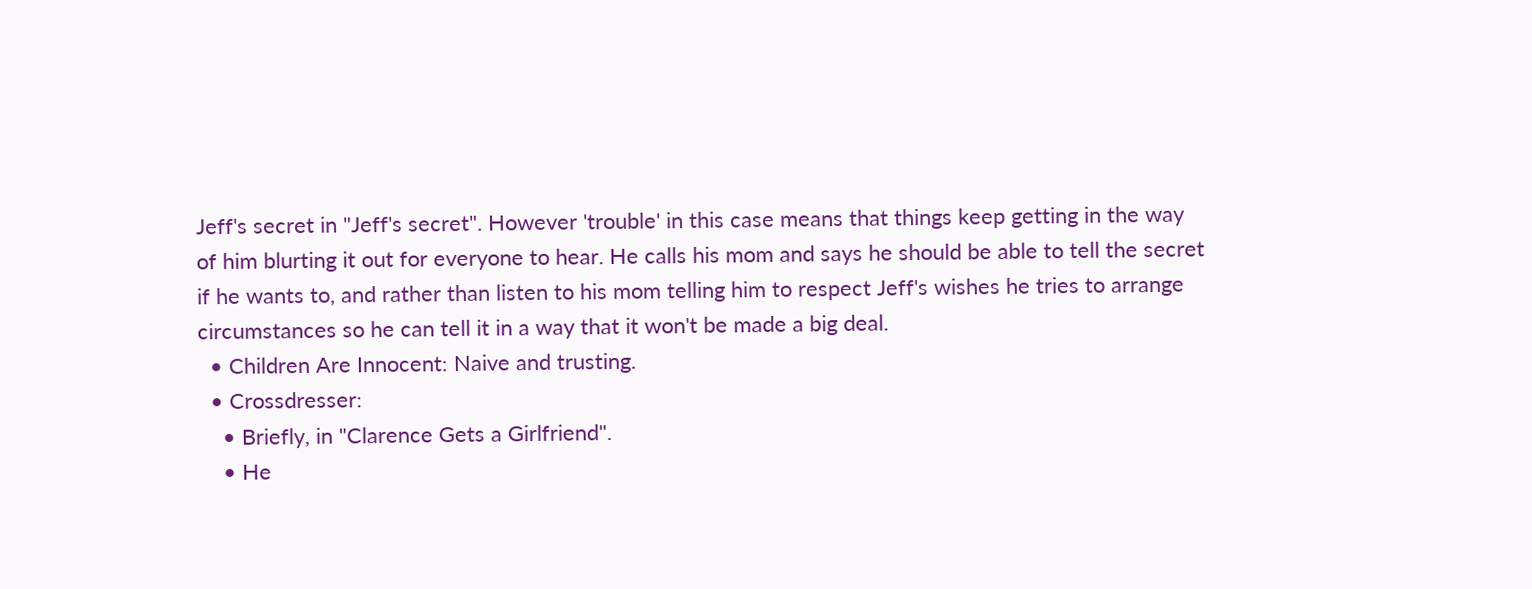Jeff's secret in "Jeff's secret". However 'trouble' in this case means that things keep getting in the way of him blurting it out for everyone to hear. He calls his mom and says he should be able to tell the secret if he wants to, and rather than listen to his mom telling him to respect Jeff's wishes he tries to arrange circumstances so he can tell it in a way that it won't be made a big deal.
  • Children Are Innocent: Naive and trusting.
  • Crossdresser:
    • Briefly, in "Clarence Gets a Girlfriend".
    • He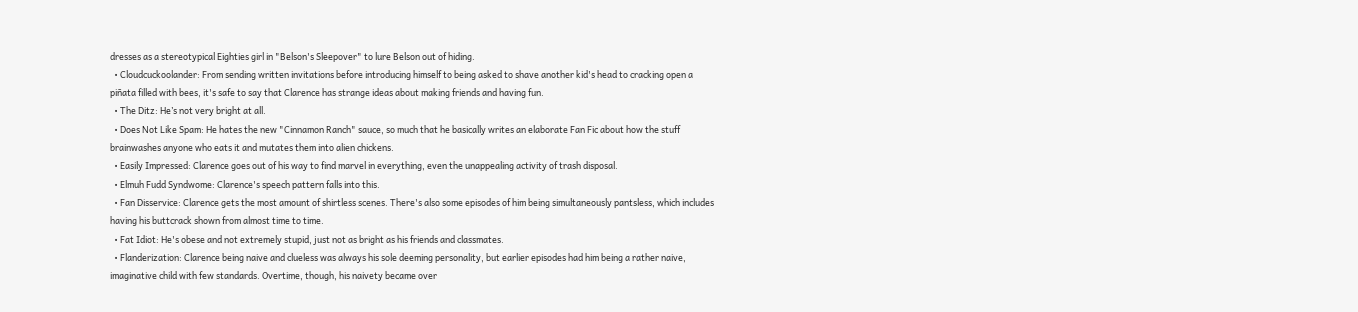dresses as a stereotypical Eighties girl in "Belson's Sleepover" to lure Belson out of hiding.
  • Cloudcuckoolander: From sending written invitations before introducing himself to being asked to shave another kid's head to cracking open a piñata filled with bees, it's safe to say that Clarence has strange ideas about making friends and having fun.
  • The Ditz: He’s not very bright at all.
  • Does Not Like Spam: He hates the new "Cinnamon Ranch" sauce, so much that he basically writes an elaborate Fan Fic about how the stuff brainwashes anyone who eats it and mutates them into alien chickens.
  • Easily Impressed: Clarence goes out of his way to find marvel in everything, even the unappealing activity of trash disposal.
  • Elmuh Fudd Syndwome: Clarence's speech pattern falls into this.
  • Fan Disservice: Clarence gets the most amount of shirtless scenes. There's also some episodes of him being simultaneously pantsless, which includes having his buttcrack shown from almost time to time.
  • Fat Idiot: He's obese and not extremely stupid, just not as bright as his friends and classmates.
  • Flanderization: Clarence being naive and clueless was always his sole deeming personality, but earlier episodes had him being a rather naive, imaginative child with few standards. Overtime, though, his naivety became over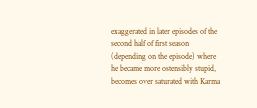exaggerated in later episodes of the second half of first season (depending on the episode) where he became more ostensibly stupid, becomes over saturated with Karma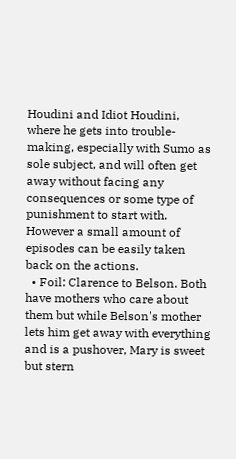Houdini and Idiot Houdini, where he gets into trouble-making, especially with Sumo as sole subject, and will often get away without facing any consequences or some type of punishment to start with. However a small amount of episodes can be easily taken back on the actions.
  • Foil: Clarence to Belson. Both have mothers who care about them but while Belson's mother lets him get away with everything and is a pushover, Mary is sweet but stern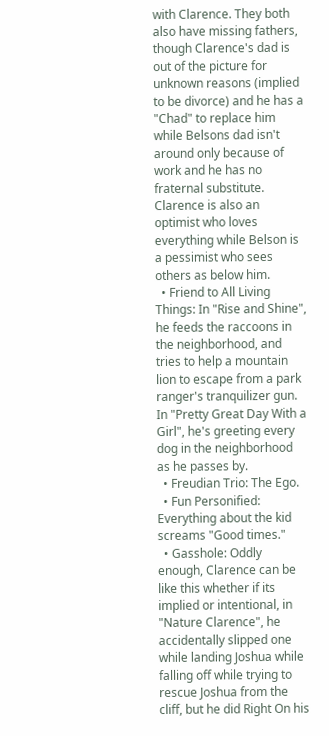with Clarence. They both also have missing fathers, though Clarence's dad is out of the picture for unknown reasons (implied to be divorce) and he has a "Chad" to replace him while Belsons dad isn't around only because of work and he has no fraternal substitute. Clarence is also an optimist who loves everything while Belson is a pessimist who sees others as below him.
  • Friend to All Living Things: In "Rise and Shine", he feeds the raccoons in the neighborhood, and tries to help a mountain lion to escape from a park ranger's tranquilizer gun. In "Pretty Great Day With a Girl", he's greeting every dog in the neighborhood as he passes by.
  • Freudian Trio: The Ego.
  • Fun Personified: Everything about the kid screams "Good times."
  • Gasshole: Oddly enough, Clarence can be like this whether if its implied or intentional, in "Nature Clarence", he accidentally slipped one while landing Joshua while falling off while trying to rescue Joshua from the cliff, but he did Right On his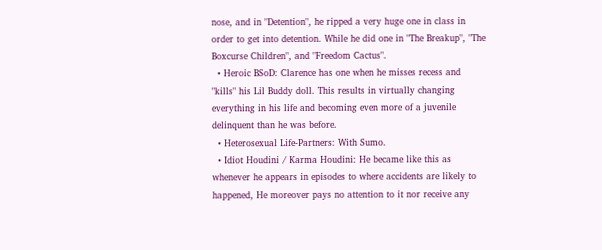nose, and in "Detention", he ripped a very huge one in class in order to get into detention. While he did one in "The Breakup", "The Boxcurse Children", and "Freedom Cactus".
  • Heroic BSoD: Clarence has one when he misses recess and "kills" his Lil Buddy doll. This results in virtually changing everything in his life and becoming even more of a juvenile delinquent than he was before.
  • Heterosexual Life-Partners: With Sumo.
  • Idiot Houdini / Karma Houdini: He became like this as whenever he appears in episodes to where accidents are likely to happened, He moreover pays no attention to it nor receive any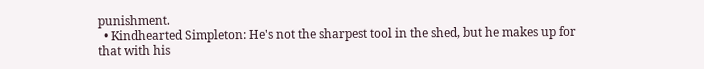punishment.
  • Kindhearted Simpleton: He's not the sharpest tool in the shed, but he makes up for that with his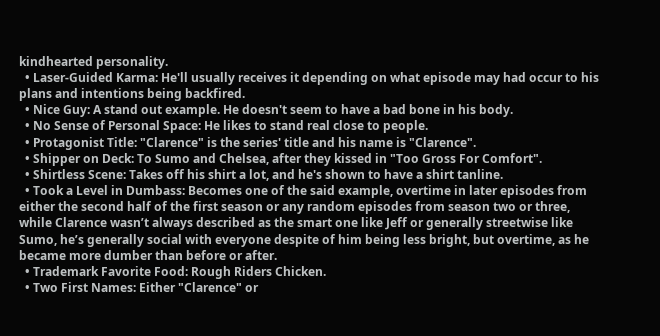kindhearted personality.
  • Laser-Guided Karma: He'll usually receives it depending on what episode may had occur to his plans and intentions being backfired.
  • Nice Guy: A stand out example. He doesn't seem to have a bad bone in his body.
  • No Sense of Personal Space: He likes to stand real close to people.
  • Protagonist Title: "Clarence" is the series' title and his name is "Clarence".
  • Shipper on Deck: To Sumo and Chelsea, after they kissed in "Too Gross For Comfort".
  • Shirtless Scene: Takes off his shirt a lot, and he's shown to have a shirt tanline.
  • Took a Level in Dumbass: Becomes one of the said example, overtime in later episodes from either the second half of the first season or any random episodes from season two or three, while Clarence wasn’t always described as the smart one like Jeff or generally streetwise like Sumo, he’s generally social with everyone despite of him being less bright, but overtime, as he became more dumber than before or after.
  • Trademark Favorite Food: Rough Riders Chicken.
  • Two First Names: Either "Clarence" or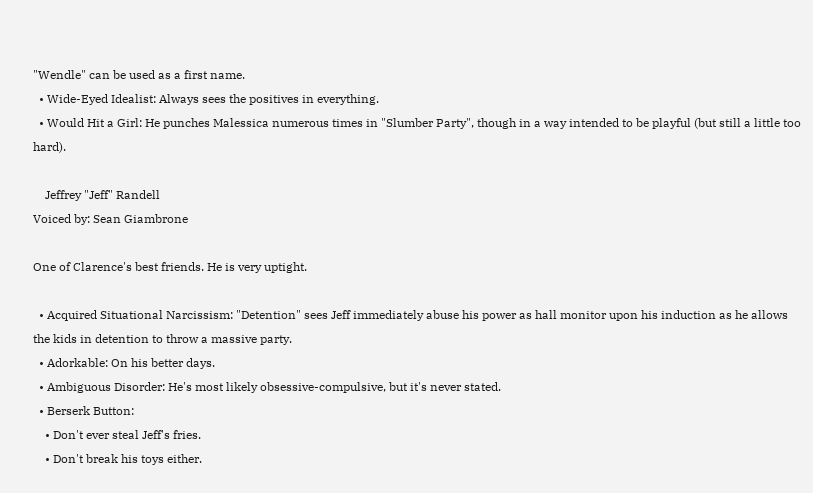"Wendle" can be used as a first name.
  • Wide-Eyed Idealist: Always sees the positives in everything.
  • Would Hit a Girl: He punches Malessica numerous times in "Slumber Party", though in a way intended to be playful (but still a little too hard).

    Jeffrey "Jeff" Randell
Voiced by: Sean Giambrone

One of Clarence's best friends. He is very uptight.

  • Acquired Situational Narcissism: "Detention" sees Jeff immediately abuse his power as hall monitor upon his induction as he allows the kids in detention to throw a massive party.
  • Adorkable: On his better days.
  • Ambiguous Disorder: He's most likely obsessive-compulsive, but it's never stated.
  • Berserk Button:
    • Don't ever steal Jeff's fries.
    • Don't break his toys either.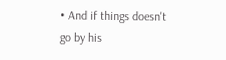• And if things doesn't go by his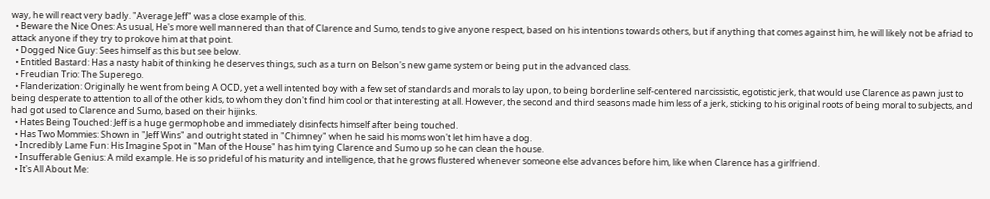way, he will react very badly. "Average Jeff" was a close example of this.
  • Beware the Nice Ones: As usual, He's more well mannered than that of Clarence and Sumo, tends to give anyone respect, based on his intentions towards others, but if anything that comes against him, he will likely not be afriad to attack anyone if they try to prokove him at that point.
  • Dogged Nice Guy: Sees himself as this but see below.
  • Entitled Bastard: Has a nasty habit of thinking he deserves things, such as a turn on Belson's new game system or being put in the advanced class.
  • Freudian Trio: The Superego.
  • Flanderization: Originally he went from being A OCD, yet a well intented boy with a few set of standards and morals to lay upon, to being borderline self-centered narcissistic, egotistic jerk, that would use Clarence as pawn just to being desperate to attention to all of the other kids, to whom they don't find him cool or that interesting at all. However, the second and third seasons made him less of a jerk, sticking to his original roots of being moral to subjects, and had got used to Clarence and Sumo, based on their hijinks.
  • Hates Being Touched: Jeff is a huge germophobe and immediately disinfects himself after being touched.
  • Has Two Mommies: Shown in "Jeff Wins" and outright stated in "Chimney" when he said his moms won't let him have a dog.
  • Incredibly Lame Fun: His Imagine Spot in "Man of the House" has him tying Clarence and Sumo up so he can clean the house.
  • Insufferable Genius: A mild example. He is so prideful of his maturity and intelligence, that he grows flustered whenever someone else advances before him, like when Clarence has a girlfriend.
  • It's All About Me: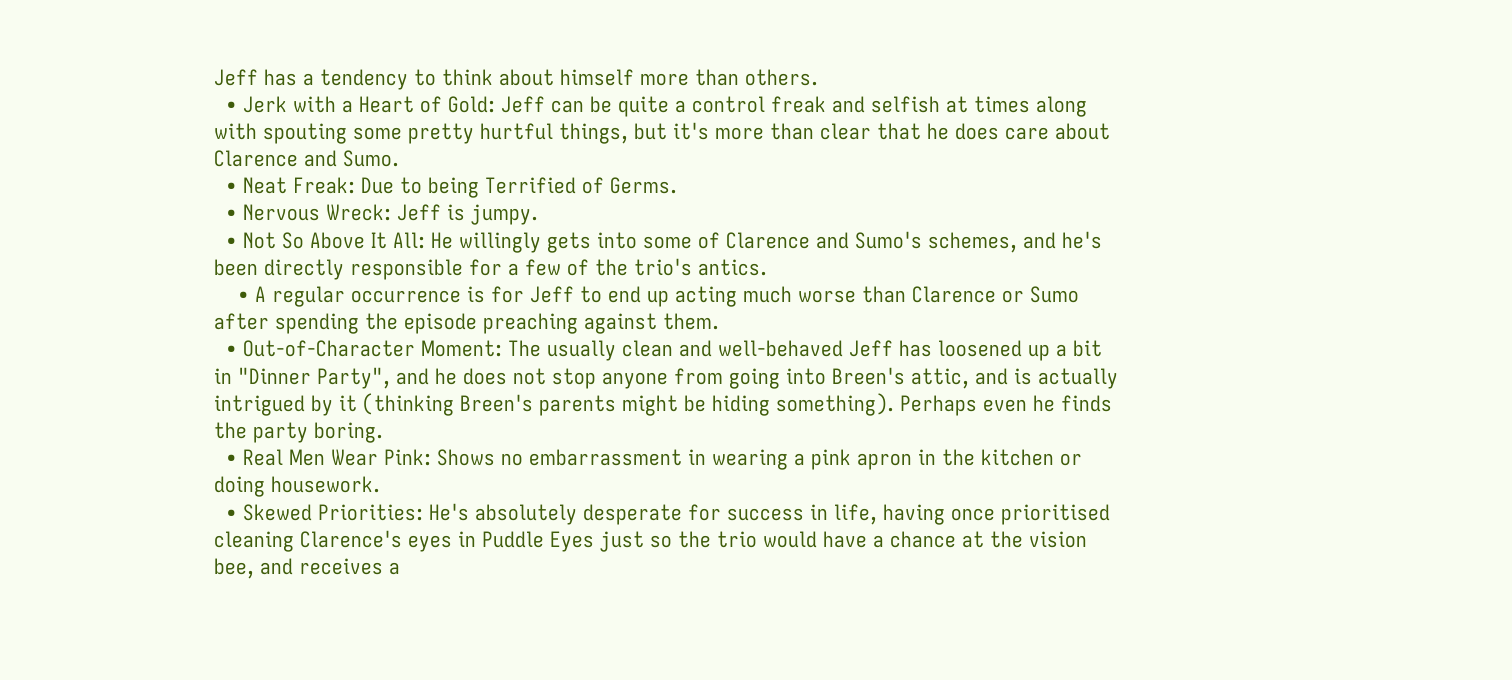Jeff has a tendency to think about himself more than others.
  • Jerk with a Heart of Gold: Jeff can be quite a control freak and selfish at times along with spouting some pretty hurtful things, but it's more than clear that he does care about Clarence and Sumo.
  • Neat Freak: Due to being Terrified of Germs.
  • Nervous Wreck: Jeff is jumpy.
  • Not So Above It All: He willingly gets into some of Clarence and Sumo's schemes, and he's been directly responsible for a few of the trio's antics.
    • A regular occurrence is for Jeff to end up acting much worse than Clarence or Sumo after spending the episode preaching against them.
  • Out-of-Character Moment: The usually clean and well-behaved Jeff has loosened up a bit in "Dinner Party", and he does not stop anyone from going into Breen's attic, and is actually intrigued by it (thinking Breen's parents might be hiding something). Perhaps even he finds the party boring.
  • Real Men Wear Pink: Shows no embarrassment in wearing a pink apron in the kitchen or doing housework.
  • Skewed Priorities: He's absolutely desperate for success in life, having once prioritised cleaning Clarence's eyes in Puddle Eyes just so the trio would have a chance at the vision bee, and receives a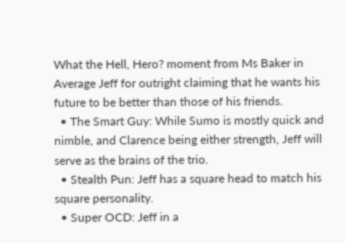What the Hell, Hero? moment from Ms Baker in Average Jeff for outright claiming that he wants his future to be better than those of his friends.
  • The Smart Guy: While Sumo is mostly quick and nimble, and Clarence being either strength, Jeff will serve as the brains of the trio.
  • Stealth Pun: Jeff has a square head to match his square personality.
  • Super OCD: Jeff in a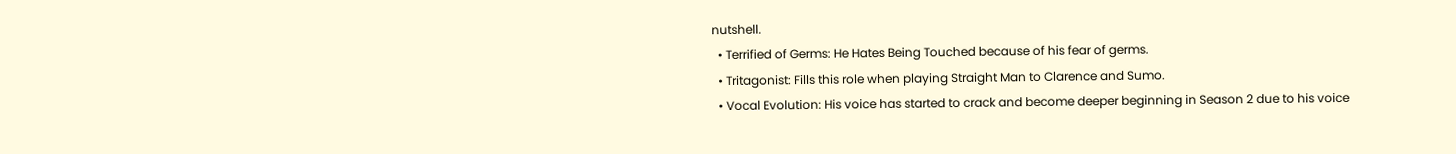nutshell.
  • Terrified of Germs: He Hates Being Touched because of his fear of germs.
  • Tritagonist: Fills this role when playing Straight Man to Clarence and Sumo.
  • Vocal Evolution: His voice has started to crack and become deeper beginning in Season 2 due to his voice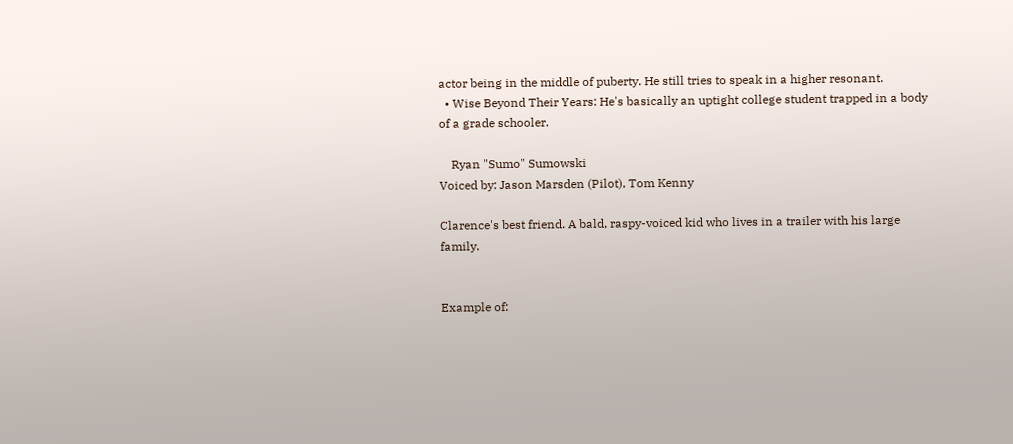actor being in the middle of puberty. He still tries to speak in a higher resonant.
  • Wise Beyond Their Years: He's basically an uptight college student trapped in a body of a grade schooler.

    Ryan "Sumo" Sumowski
Voiced by: Jason Marsden (Pilot), Tom Kenny

Clarence's best friend. A bald, raspy-voiced kid who lives in a trailer with his large family.


Example of: